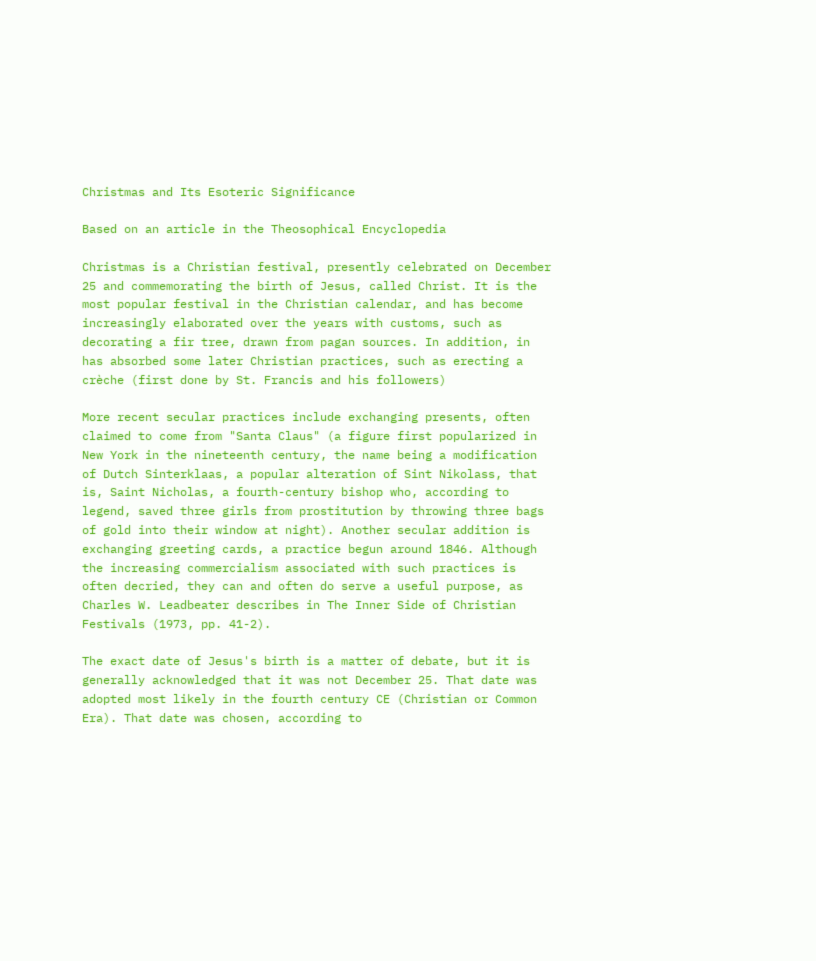Christmas and Its Esoteric Significance

Based on an article in the Theosophical Encyclopedia

Christmas is a Christian festival, presently celebrated on December 25 and commemorating the birth of Jesus, called Christ. It is the most popular festival in the Christian calendar, and has become increasingly elaborated over the years with customs, such as decorating a fir tree, drawn from pagan sources. In addition, in has absorbed some later Christian practices, such as erecting a crèche (first done by St. Francis and his followers)

More recent secular practices include exchanging presents, often claimed to come from "Santa Claus" (a figure first popularized in New York in the nineteenth century, the name being a modification of Dutch Sinterklaas, a popular alteration of Sint Nikolass, that is, Saint Nicholas, a fourth-century bishop who, according to legend, saved three girls from prostitution by throwing three bags of gold into their window at night). Another secular addition is exchanging greeting cards, a practice begun around 1846. Although the increasing commercialism associated with such practices is often decried, they can and often do serve a useful purpose, as Charles W. Leadbeater describes in The Inner Side of Christian Festivals (1973, pp. 41-2).

The exact date of Jesus's birth is a matter of debate, but it is generally acknowledged that it was not December 25. That date was adopted most likely in the fourth century CE (Christian or Common Era). That date was chosen, according to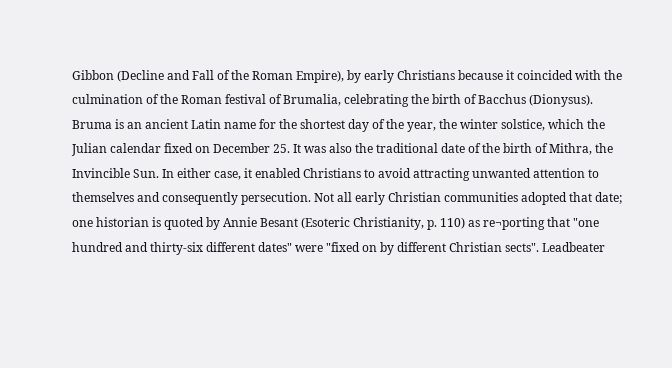Gibbon (Decline and Fall of the Roman Empire), by early Christians because it coincided with the culmination of the Roman festival of Brumalia, celebrating the birth of Bacchus (Dionysus). Bruma is an ancient Latin name for the shortest day of the year, the winter solstice, which the Julian calendar fixed on December 25. It was also the traditional date of the birth of Mithra, the Invincible Sun. In either case, it enabled Christians to avoid attracting unwanted attention to themselves and consequently persecution. Not all early Christian communities adopted that date; one historian is quoted by Annie Besant (Esoteric Christianity, p. 110) as re¬porting that "one hundred and thirty-six different dates" were "fixed on by different Christian sects". Leadbeater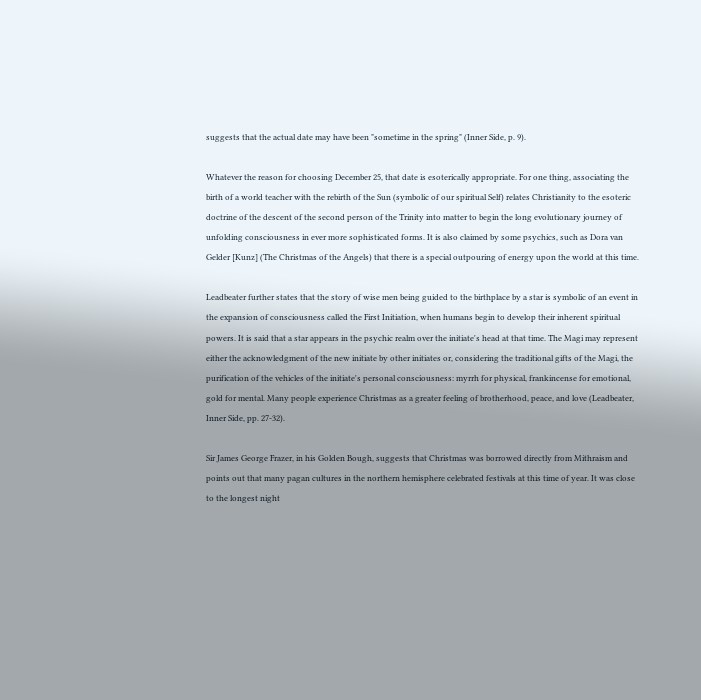suggests that the actual date may have been "sometime in the spring" (Inner Side, p. 9).

Whatever the reason for choosing December 25, that date is esoterically appropriate. For one thing, associating the birth of a world teacher with the rebirth of the Sun (symbolic of our spiritual Self) relates Christianity to the esoteric doctrine of the descent of the second person of the Trinity into matter to begin the long evolutionary journey of unfolding consciousness in ever more sophisticated forms. It is also claimed by some psychics, such as Dora van Gelder [Kunz] (The Christmas of the Angels) that there is a special outpouring of energy upon the world at this time.

Leadbeater further states that the story of wise men being guided to the birthplace by a star is symbolic of an event in the expansion of consciousness called the First Initiation, when humans begin to develop their inherent spiritual powers. It is said that a star appears in the psychic realm over the initiate's head at that time. The Magi may represent either the acknowledgment of the new initiate by other initiates or, considering the traditional gifts of the Magi, the purification of the vehicles of the initiate's personal consciousness: myrrh for physical, frankincense for emotional, gold for mental. Many people experience Christmas as a greater feeling of brotherhood, peace, and love (Leadbeater, Inner Side, pp. 27-32).

Sir James George Frazer, in his Golden Bough, suggests that Christmas was borrowed directly from Mithraism and points out that many pagan cultures in the northern hemisphere celebrated festivals at this time of year. It was close to the longest night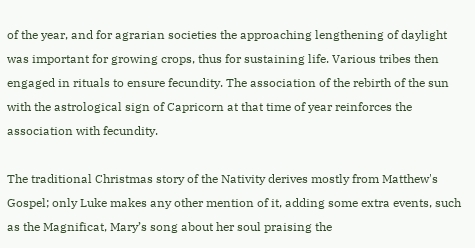of the year, and for agrarian societies the approaching lengthening of daylight was important for growing crops, thus for sustaining life. Various tribes then engaged in rituals to ensure fecundity. The association of the rebirth of the sun with the astrological sign of Capricorn at that time of year reinforces the association with fecundity.

The traditional Christmas story of the Nativity derives mostly from Matthew's Gospel; only Luke makes any other mention of it, adding some extra events, such as the Magnificat, Mary’s song about her soul praising the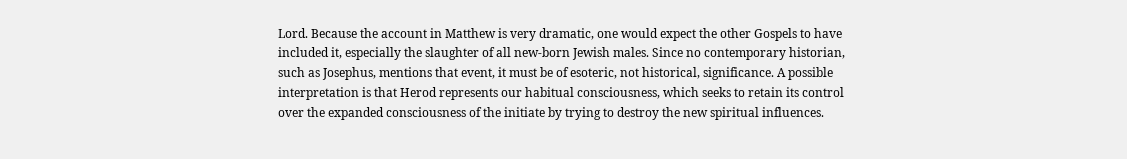Lord. Because the account in Matthew is very dramatic, one would expect the other Gospels to have included it, especially the slaughter of all new-born Jewish males. Since no contemporary historian, such as Josephus, mentions that event, it must be of esoteric, not historical, significance. A possible interpretation is that Herod represents our habitual consciousness, which seeks to retain its control over the expanded consciousness of the initiate by trying to destroy the new spiritual influences.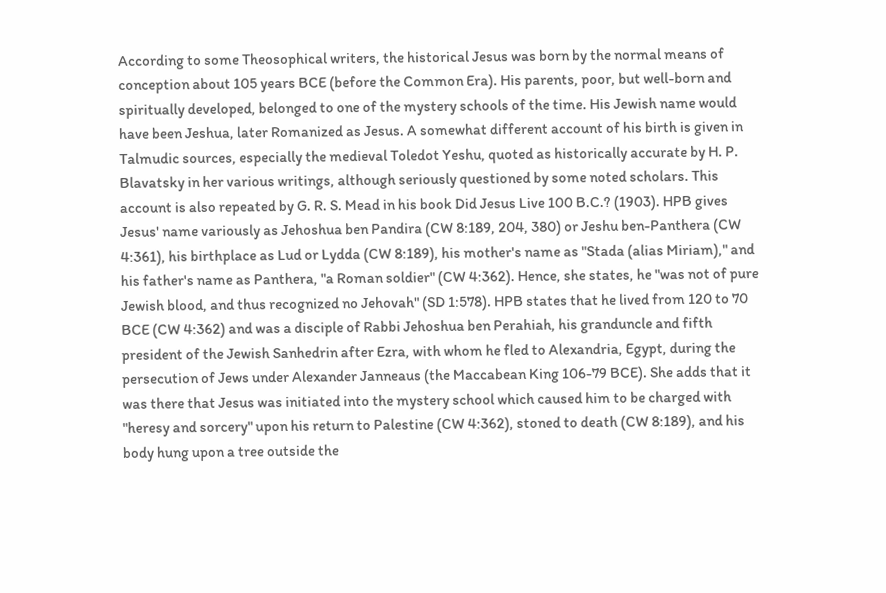According to some Theosophical writers, the historical Jesus was born by the normal means of conception about 105 years BCE (before the Common Era). His parents, poor, but well-born and spiritually developed, belonged to one of the mystery schools of the time. His Jewish name would have been Jeshua, later Romanized as Jesus. A somewhat different account of his birth is given in Talmudic sources, especially the medieval Toledot Yeshu, quoted as historically accurate by H. P. Blavatsky in her various writings, although seriously questioned by some noted scholars. This account is also repeated by G. R. S. Mead in his book Did Jesus Live 100 B.C.? (1903). HPB gives Jesus' name variously as Jehoshua ben Pandira (CW 8:189, 204, 380) or Jeshu ben-Panthera (CW 4:361), his birthplace as Lud or Lydda (CW 8:189), his mother's name as "Stada (alias Miriam)," and his father's name as Panthera, "a Roman soldier" (CW 4:362). Hence, she states, he "was not of pure Jewish blood, and thus recognized no Jehovah" (SD 1:578). HPB states that he lived from 120 to 70 BCE (CW 4:362) and was a disciple of Rabbi Jehoshua ben Perahiah, his granduncle and fifth president of the Jewish Sanhedrin after Ezra, with whom he fled to Alexandria, Egypt, during the persecution of Jews under Alexander Janneaus (the Maccabean King 106-79 BCE). She adds that it was there that Jesus was initiated into the mystery school which caused him to be charged with "heresy and sorcery" upon his return to Palestine (CW 4:362), stoned to death (CW 8:189), and his body hung upon a tree outside the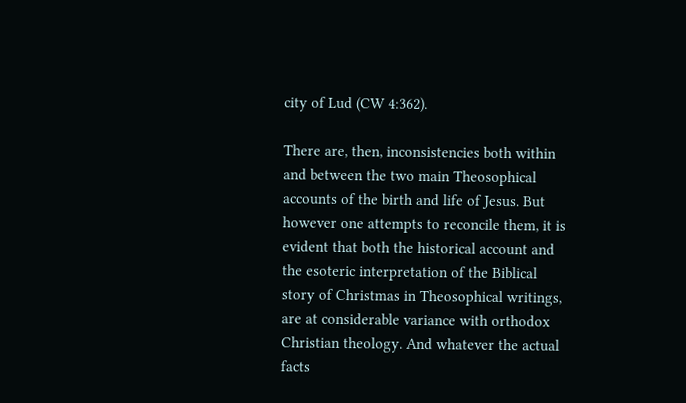city of Lud (CW 4:362).

There are, then, inconsistencies both within and between the two main Theosophical accounts of the birth and life of Jesus. But however one attempts to reconcile them, it is evident that both the historical account and the esoteric interpretation of the Biblical story of Christmas in Theosophical writings, are at considerable variance with orthodox Christian theology. And whatever the actual facts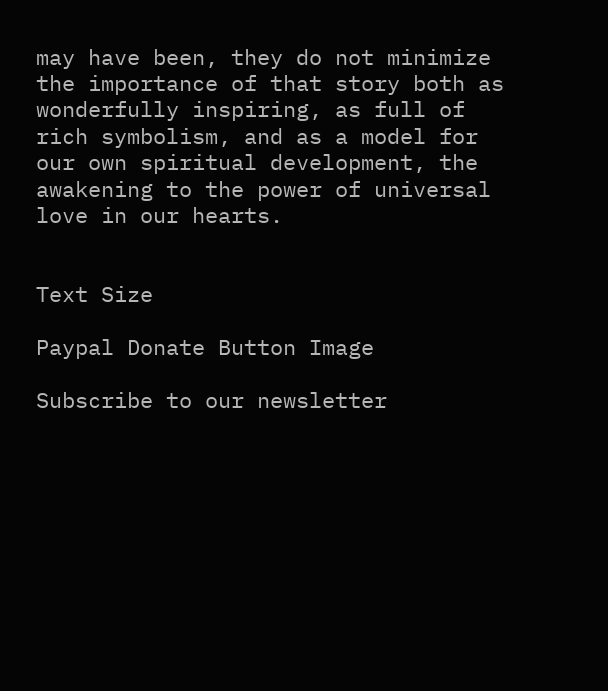may have been, they do not minimize the importance of that story both as wonderfully inspiring, as full of rich symbolism, and as a model for our own spiritual development, the awakening to the power of universal love in our hearts.


Text Size

Paypal Donate Button Image

Subscribe to our newsletter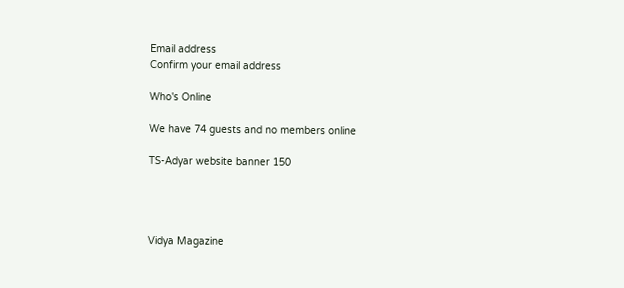Email address
Confirm your email address

Who's Online

We have 74 guests and no members online

TS-Adyar website banner 150




Vidya Magazine